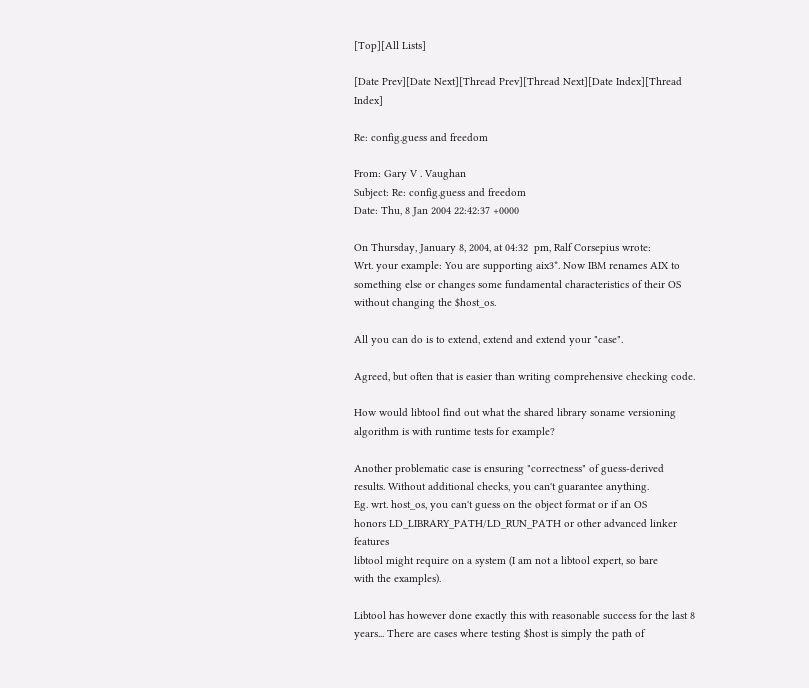[Top][All Lists]

[Date Prev][Date Next][Thread Prev][Thread Next][Date Index][Thread Index]

Re: config.guess and freedom

From: Gary V . Vaughan
Subject: Re: config.guess and freedom
Date: Thu, 8 Jan 2004 22:42:37 +0000

On Thursday, January 8, 2004, at 04:32  pm, Ralf Corsepius wrote:
Wrt. your example: You are supporting aix3*. Now IBM renames AIX to
something else or changes some fundamental characteristics of their OS
without changing the $host_os.

All you can do is to extend, extend and extend your "case".

Agreed, but often that is easier than writing comprehensive checking code.

How would libtool find out what the shared library soname versioning algorithm is with runtime tests for example?

Another problematic case is ensuring "correctness" of guess-derived
results. Without additional checks, you can't guarantee anything.
Eg. wrt. host_os, you can't guess on the object format or if an OS
honors LD_LIBRARY_PATH/LD_RUN_PATH or other advanced linker features
libtool might require on a system (I am not a libtool expert, so bare
with the examples).

Libtool has however done exactly this with reasonable success for the last 8 years... There are cases where testing $host is simply the path of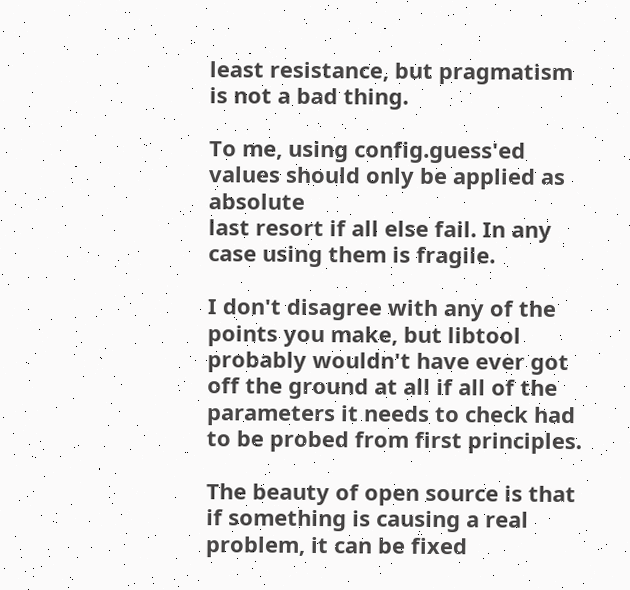least resistance, but pragmatism is not a bad thing.

To me, using config.guess'ed values should only be applied as absolute
last resort if all else fail. In any case using them is fragile.

I don't disagree with any of the points you make, but libtool probably wouldn't have ever got off the ground at all if all of the parameters it needs to check had to be probed from first principles.

The beauty of open source is that if something is causing a real problem, it can be fixed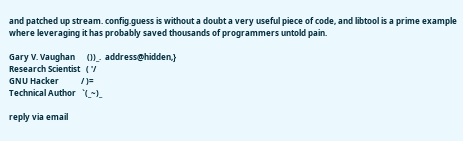and patched up stream. config.guess is without a doubt a very useful piece of code, and libtool is a prime example where leveraging it has probably saved thousands of programmers untold pain.

Gary V. Vaughan      ())_.  address@hidden,}
Research Scientist   ( '/
GNU Hacker           / )=
Technical Author   `(_~)_

reply via email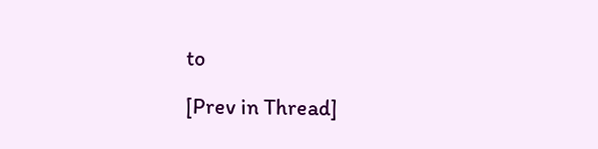to

[Prev in Thread]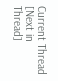Current Thread [Next in Thread]